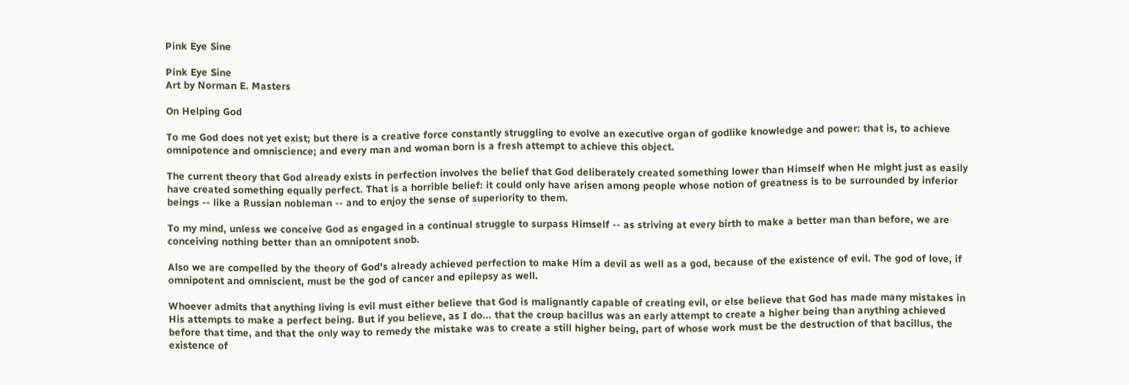Pink Eye Sine

Pink Eye Sine
Art by Norman E. Masters

On Helping God

To me God does not yet exist; but there is a creative force constantly struggling to evolve an executive organ of godlike knowledge and power: that is, to achieve omnipotence and omniscience; and every man and woman born is a fresh attempt to achieve this object.

The current theory that God already exists in perfection involves the belief that God deliberately created something lower than Himself when He might just as easily have created something equally perfect. That is a horrible belief: it could only have arisen among people whose notion of greatness is to be surrounded by inferior beings -- like a Russian nobleman -- and to enjoy the sense of superiority to them.

To my mind, unless we conceive God as engaged in a continual struggle to surpass Himself -- as striving at every birth to make a better man than before, we are conceiving nothing better than an omnipotent snob.

Also we are compelled by the theory of God's already achieved perfection to make Him a devil as well as a god, because of the existence of evil. The god of love, if omnipotent and omniscient, must be the god of cancer and epilepsy as well.

Whoever admits that anything living is evil must either believe that God is malignantly capable of creating evil, or else believe that God has made many mistakes in His attempts to make a perfect being. But if you believe, as I do... that the croup bacillus was an early attempt to create a higher being than anything achieved before that time, and that the only way to remedy the mistake was to create a still higher being, part of whose work must be the destruction of that bacillus, the existence of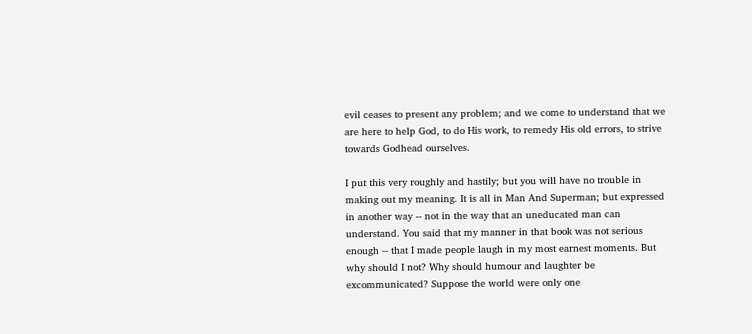evil ceases to present any problem; and we come to understand that we are here to help God, to do His work, to remedy His old errors, to strive towards Godhead ourselves.

I put this very roughly and hastily; but you will have no trouble in making out my meaning. It is all in Man And Superman; but expressed in another way -- not in the way that an uneducated man can understand. You said that my manner in that book was not serious enough -- that I made people laugh in my most earnest moments. But why should I not? Why should humour and laughter be excommunicated? Suppose the world were only one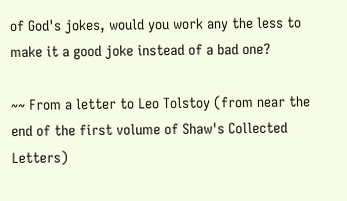of God's jokes, would you work any the less to make it a good joke instead of a bad one?

~~ From a letter to Leo Tolstoy (from near the end of the first volume of Shaw's Collected Letters)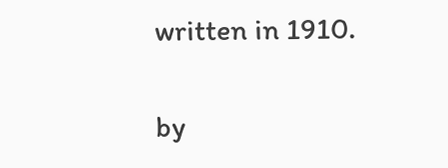written in 1910.

by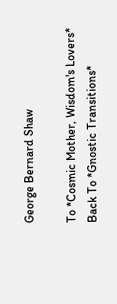George Bernard Shaw

To *Cosmic Mother, Wisdom's Lovers* Back To *Gnostic Transitions*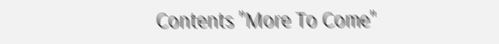Contents "More To Come"